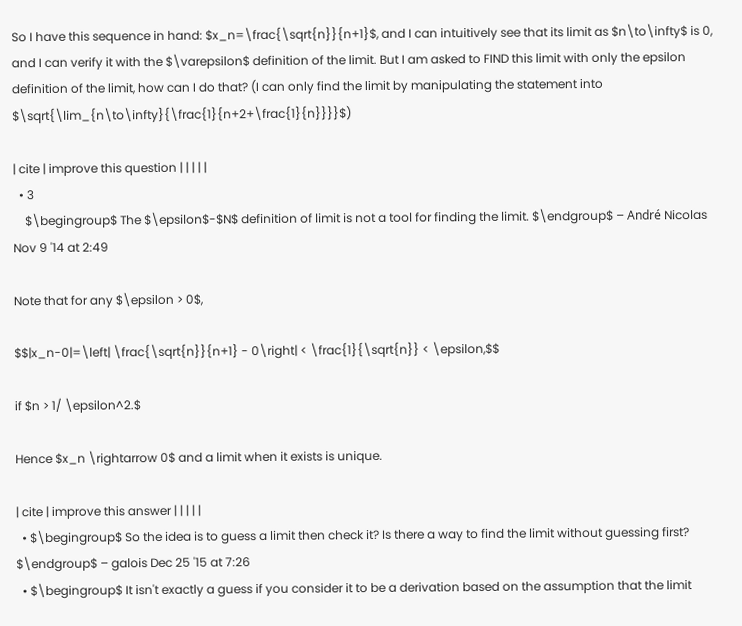So I have this sequence in hand: $x_n=\frac{\sqrt{n}}{n+1}$, and I can intuitively see that its limit as $n\to\infty$ is 0, and I can verify it with the $\varepsilon$ definition of the limit. But I am asked to FIND this limit with only the epsilon definition of the limit, how can I do that? (I can only find the limit by manipulating the statement into $\sqrt{\lim_{n\to\infty}{\frac{1}{n+2+\frac{1}{n}}}}$)

| cite | improve this question | | | | |
  • 3
    $\begingroup$ The $\epsilon$-$N$ definition of limit is not a tool for finding the limit. $\endgroup$ – André Nicolas Nov 9 '14 at 2:49

Note that for any $\epsilon > 0$,

$$|x_n-0|=\left| \frac{\sqrt{n}}{n+1} - 0\right| < \frac{1}{\sqrt{n}} < \epsilon,$$

if $n > 1/ \epsilon^2.$

Hence $x_n \rightarrow 0$ and a limit when it exists is unique.

| cite | improve this answer | | | | |
  • $\begingroup$ So the idea is to guess a limit then check it? Is there a way to find the limit without guessing first? $\endgroup$ – galois Dec 25 '15 at 7:26
  • $\begingroup$ It isn't exactly a guess if you consider it to be a derivation based on the assumption that the limit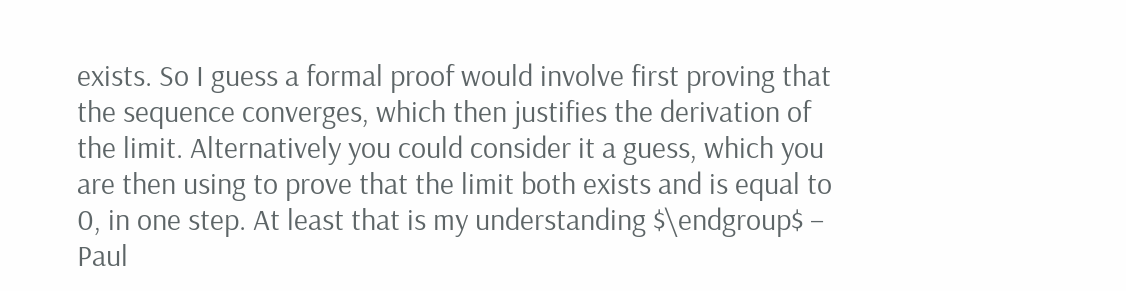exists. So I guess a formal proof would involve first proving that the sequence converges, which then justifies the derivation of the limit. Alternatively you could consider it a guess, which you are then using to prove that the limit both exists and is equal to 0, in one step. At least that is my understanding $\endgroup$ – Paul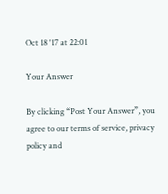Oct 18 '17 at 22:01

Your Answer

By clicking “Post Your Answer”, you agree to our terms of service, privacy policy and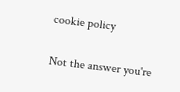cookie policy

Not the answer you're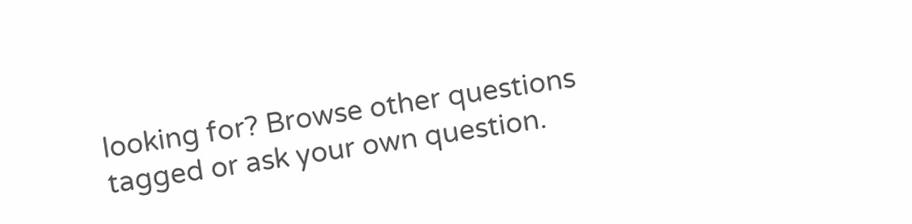looking for? Browse other questions tagged or ask your own question.